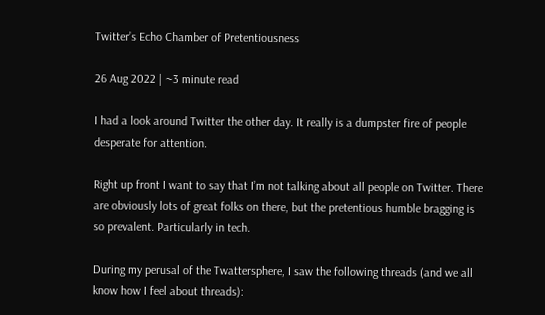Twitter’s Echo Chamber of Pretentiousness

26 Aug 2022 | ~3 minute read

I had a look around Twitter the other day. It really is a dumpster fire of people desperate for attention.

Right up front I want to say that I’m not talking about all people on Twitter. There are obviously lots of great folks on there, but the pretentious humble bragging is so prevalent. Particularly in tech.

During my perusal of the Twattersphere, I saw the following threads (and we all know how I feel about threads):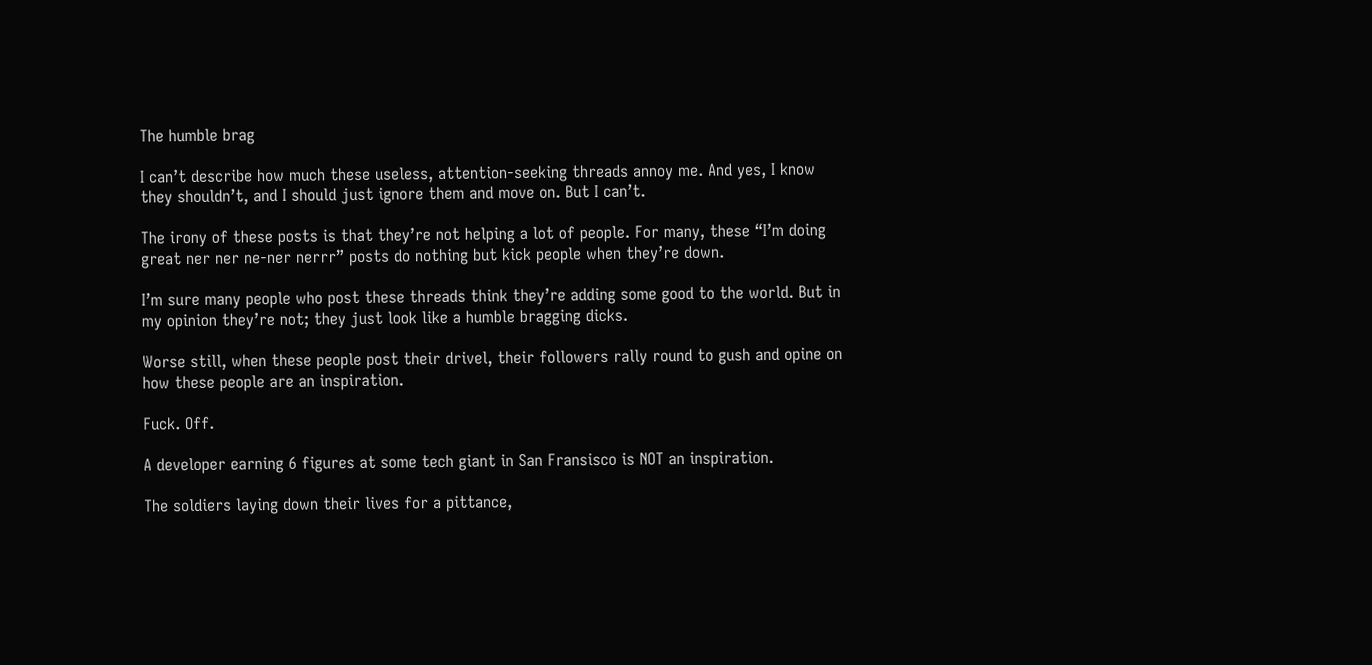The humble brag

I can’t describe how much these useless, attention-seeking threads annoy me. And yes, I know they shouldn’t, and I should just ignore them and move on. But I can’t.

The irony of these posts is that they’re not helping a lot of people. For many, these “I’m doing great ner ner ne-ner nerrr” posts do nothing but kick people when they’re down.

I’m sure many people who post these threads think they’re adding some good to the world. But in my opinion they’re not; they just look like a humble bragging dicks.

Worse still, when these people post their drivel, their followers rally round to gush and opine on how these people are an inspiration.

Fuck. Off.

A developer earning 6 figures at some tech giant in San Fransisco is NOT an inspiration.

The soldiers laying down their lives for a pittance,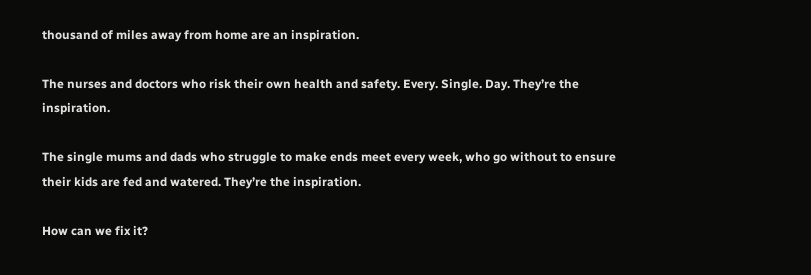thousand of miles away from home are an inspiration.

The nurses and doctors who risk their own health and safety. Every. Single. Day. They’re the inspiration.

The single mums and dads who struggle to make ends meet every week, who go without to ensure their kids are fed and watered. They’re the inspiration.

How can we fix it?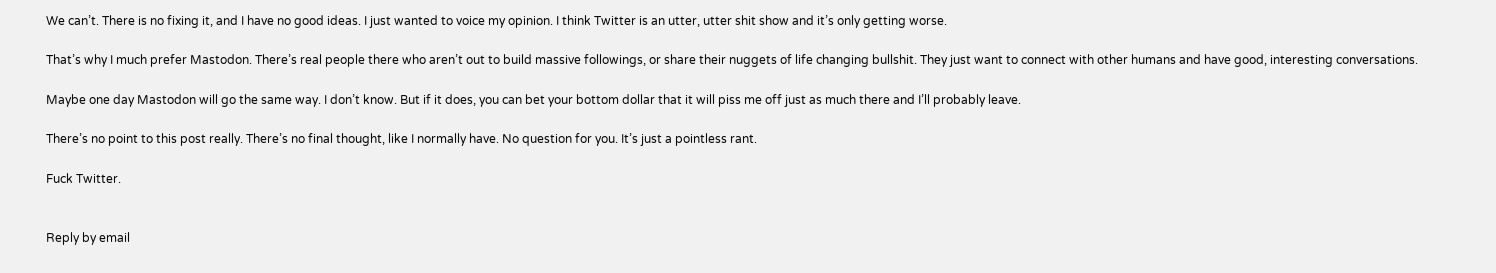We can’t. There is no fixing it, and I have no good ideas. I just wanted to voice my opinion. I think Twitter is an utter, utter shit show and it’s only getting worse.

That’s why I much prefer Mastodon. There’s real people there who aren’t out to build massive followings, or share their nuggets of life changing bullshit. They just want to connect with other humans and have good, interesting conversations.

Maybe one day Mastodon will go the same way. I don’t know. But if it does, you can bet your bottom dollar that it will piss me off just as much there and I’ll probably leave.

There’s no point to this post really. There’s no final thought, like I normally have. No question for you. It’s just a pointless rant.

Fuck Twitter.


Reply by email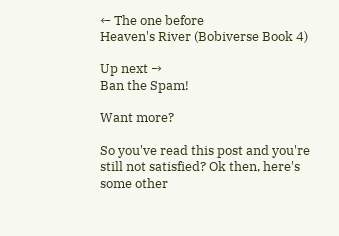← The one before
Heaven's River (Bobiverse Book 4)

Up next →
Ban the Spam!

Want more?

So you've read this post and you're still not satisfied? Ok then, here's some other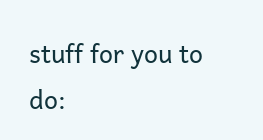stuff for you to do: